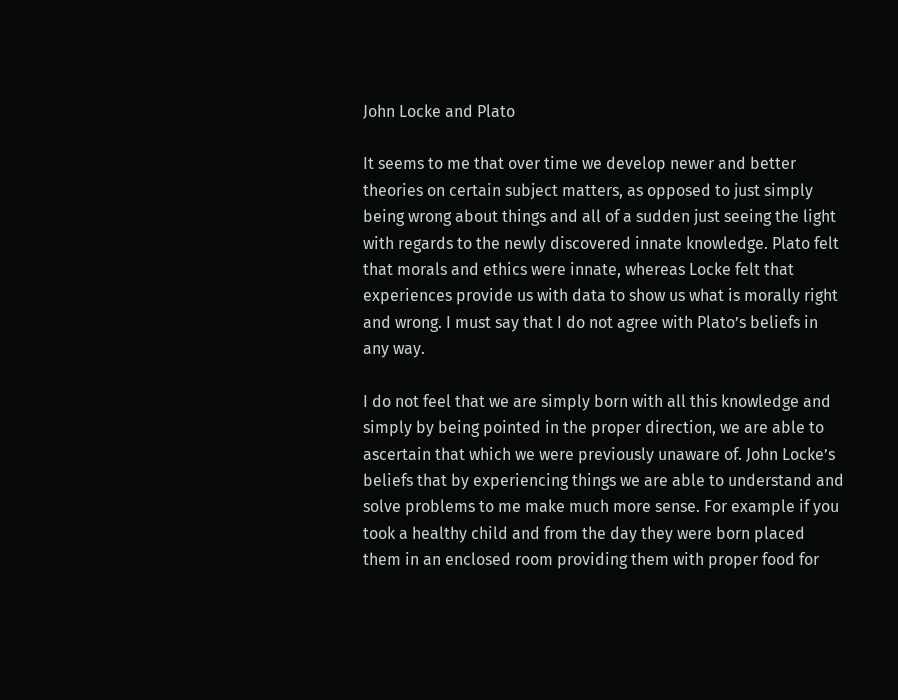John Locke and Plato

It seems to me that over time we develop newer and better theories on certain subject matters, as opposed to just simply being wrong about things and all of a sudden just seeing the light with regards to the newly discovered innate knowledge. Plato felt that morals and ethics were innate, whereas Locke felt that experiences provide us with data to show us what is morally right and wrong. I must say that I do not agree with Plato’s beliefs in any way.

I do not feel that we are simply born with all this knowledge and simply by being pointed in the proper direction, we are able to ascertain that which we were previously unaware of. John Locke’s beliefs that by experiencing things we are able to understand and solve problems to me make much more sense. For example if you took a healthy child and from the day they were born placed them in an enclosed room providing them with proper food for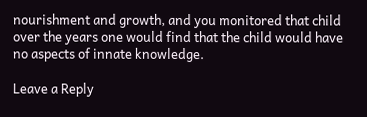nourishment and growth, and you monitored that child over the years one would find that the child would have no aspects of innate knowledge.

Leave a Reply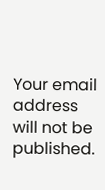Your email address will not be published.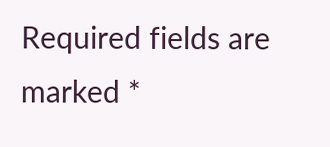Required fields are marked *